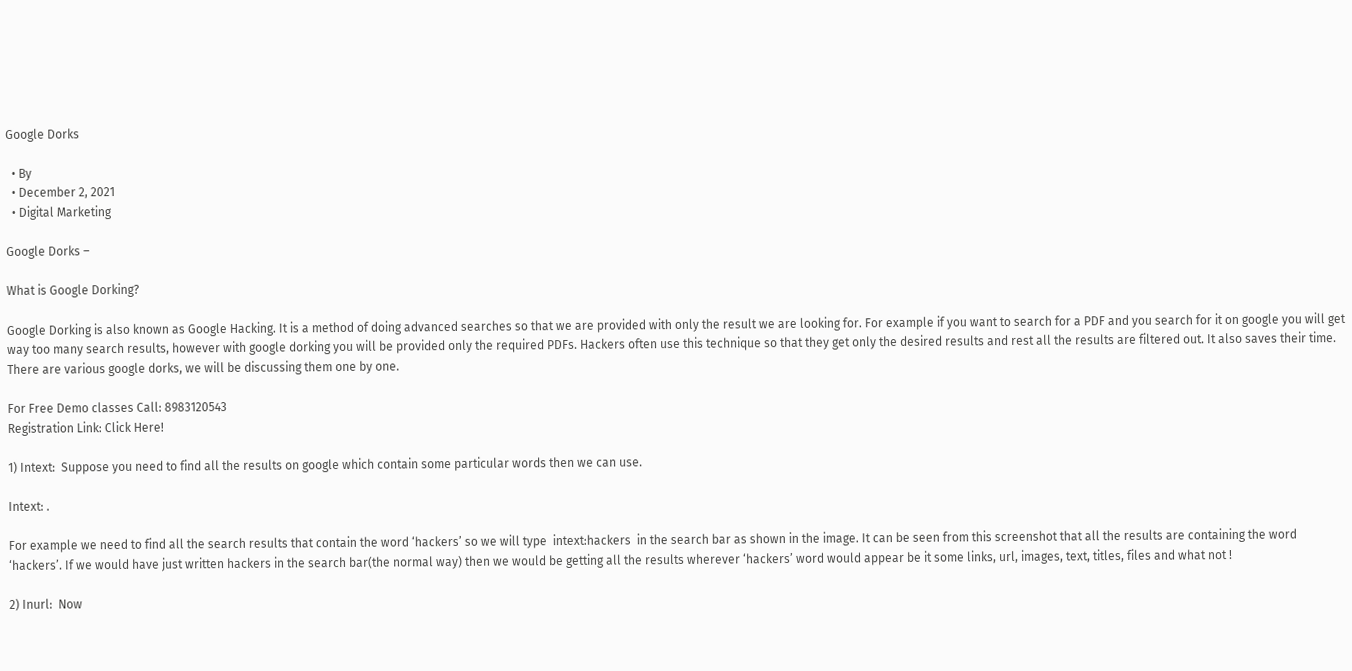Google Dorks

  • By
  • December 2, 2021
  • Digital Marketing

Google Dorks –

What is Google Dorking?

Google Dorking is also known as Google Hacking. It is a method of doing advanced searches so that we are provided with only the result we are looking for. For example if you want to search for a PDF and you search for it on google you will get way too many search results, however with google dorking you will be provided only the required PDFs. Hackers often use this technique so that they get only the desired results and rest all the results are filtered out. It also saves their time. There are various google dorks, we will be discussing them one by one.

For Free Demo classes Call: 8983120543
Registration Link: Click Here!

1) Intext:  Suppose you need to find all the results on google which contain some particular words then we can use.

Intext: .

For example we need to find all the search results that contain the word ‘hackers’ so we will type  intext:hackers  in the search bar as shown in the image. It can be seen from this screenshot that all the results are containing the word ‘hackers’. If we would have just written hackers in the search bar(the normal way) then we would be getting all the results wherever ‘hackers’ word would appear be it some links, url, images, text, titles, files and what not !

2) Inurl:  Now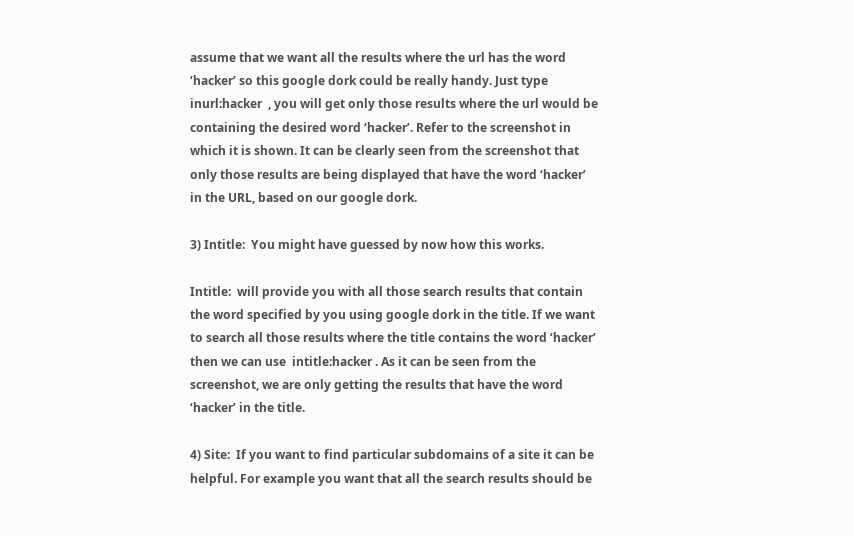assume that we want all the results where the url has the word ‘hacker’ so this google dork could be really handy. Just type  inurl:hacker  , you will get only those results where the url would be containing the desired word ‘hacker’. Refer to the screenshot in which it is shown. It can be clearly seen from the screenshot that only those results are being displayed that have the word ‘hacker’ in the URL, based on our google dork.

3) Intitle:  You might have guessed by now how this works.

Intitle:  will provide you with all those search results that contain the word specified by you using google dork in the title. If we want to search all those results where the title contains the word ‘hacker’ then we can use  intitle:hacker . As it can be seen from the screenshot, we are only getting the results that have the word ‘hacker’ in the title.

4) Site:  If you want to find particular subdomains of a site it can be helpful. For example you want that all the search results should be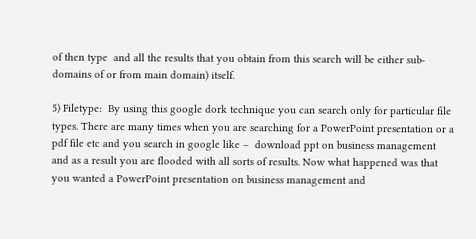of then type  and all the results that you obtain from this search will be either sub-domains of or from main domain) itself.

5) Filetype:  By using this google dork technique you can search only for particular file types. There are many times when you are searching for a PowerPoint presentation or a pdf file etc and you search in google like –  download ppt on business management   and as a result you are flooded with all sorts of results. Now what happened was that you wanted a PowerPoint presentation on business management and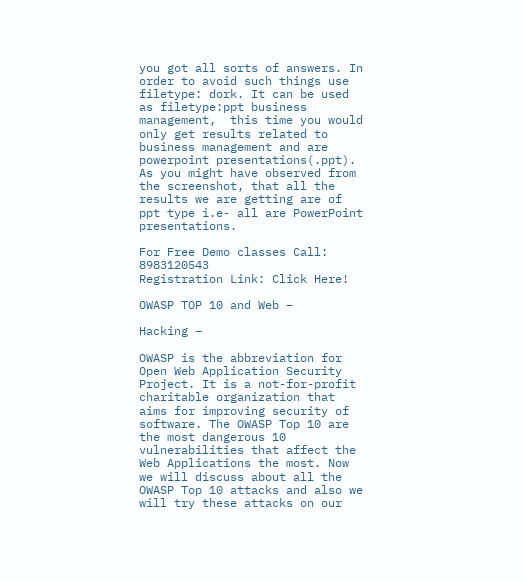you got all sorts of answers. In order to avoid such things use filetype: dork. It can be used as filetype:ppt business management,  this time you would only get results related to business management and are powerpoint presentations(.ppt). As you might have observed from the screenshot, that all the results we are getting are of ppt type i.e- all are PowerPoint presentations.

For Free Demo classes Call: 8983120543
Registration Link: Click Here!

OWASP TOP 10 and Web –

Hacking –

OWASP is the abbreviation for Open Web Application Security Project. It is a not-for-profit charitable organization that aims for improving security of software. The OWASP Top 10 are the most dangerous 10 vulnerabilities that affect the Web Applications the most. Now we will discuss about all the OWASP Top 10 attacks and also we will try these attacks on our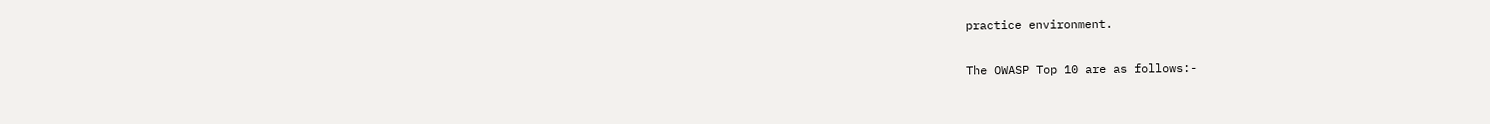practice environment.

The OWASP Top 10 are as follows:-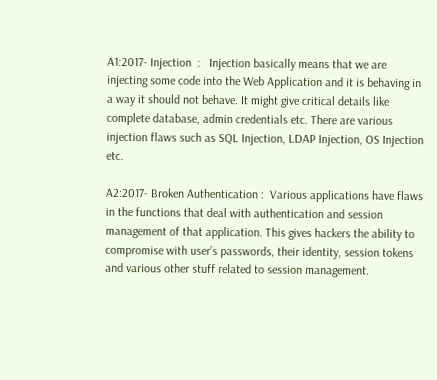A1:2017- Injection  :   Injection basically means that we are injecting some code into the Web Application and it is behaving in a way it should not behave. It might give critical details like complete database, admin credentials etc. There are various injection flaws such as SQL Injection, LDAP Injection, OS Injection etc.

A2:2017- Broken Authentication :  Various applications have flaws in the functions that deal with authentication and session management of that application. This gives hackers the ability to compromise with user’s passwords, their identity, session tokens and various other stuff related to session management.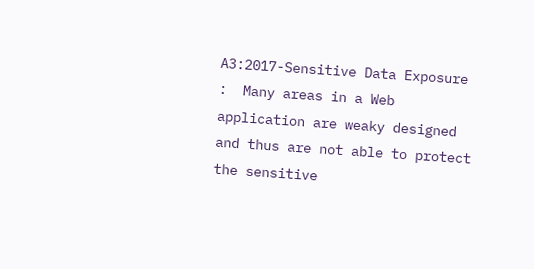A3:2017-Sensitive Data Exposure  :  Many areas in a Web application are weaky designed and thus are not able to protect the sensitive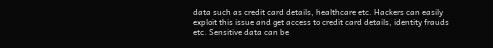data such as credit card details, healthcare etc. Hackers can easily exploit this issue and get access to credit card details, identity frauds etc. Sensitive data can be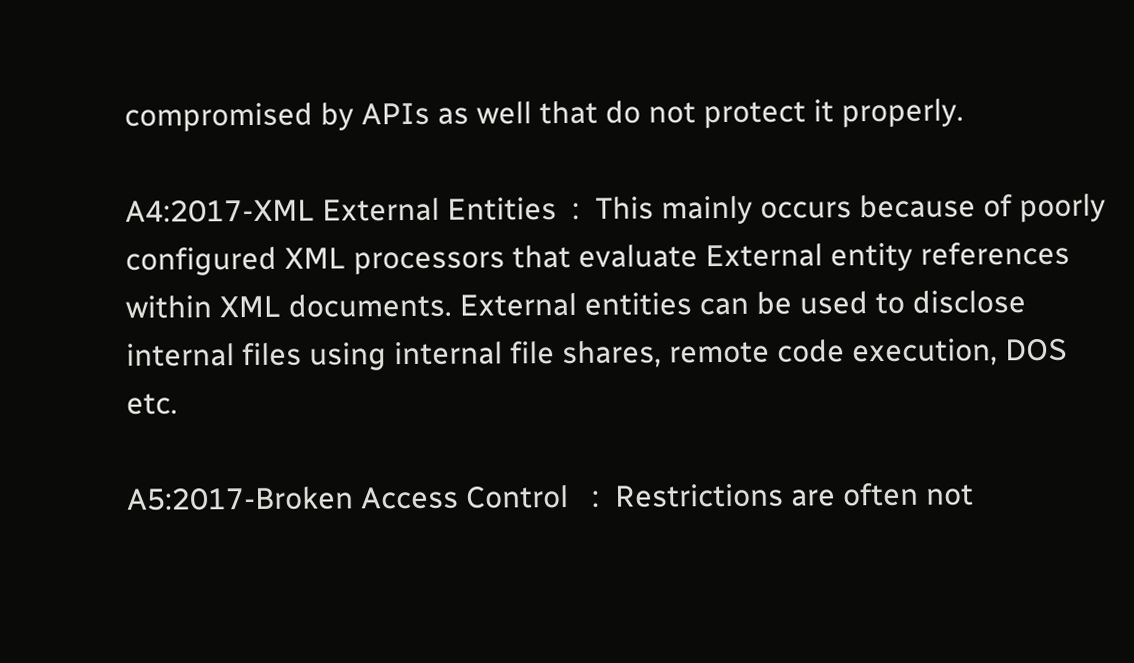compromised by APIs as well that do not protect it properly.

A4:2017-XML External Entities  :  This mainly occurs because of poorly configured XML processors that evaluate External entity references within XML documents. External entities can be used to disclose internal files using internal file shares, remote code execution, DOS etc.

A5:2017-Broken Access Control   :  Restrictions are often not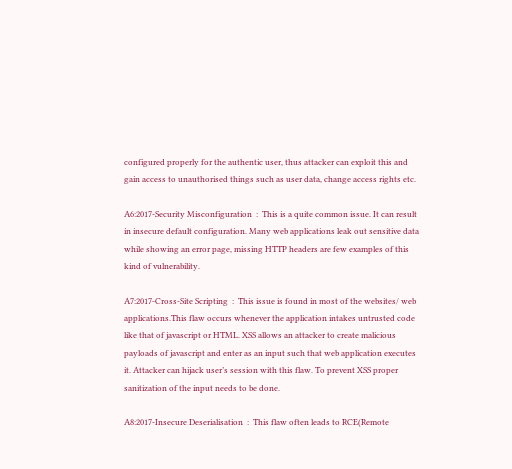configured properly for the authentic user, thus attacker can exploit this and gain access to unauthorised things such as user data, change access rights etc.

A6:2017-Security Misconfiguration  :  This is a quite common issue. It can result in insecure default configuration. Many web applications leak out sensitive data while showing an error page, missing HTTP headers are few examples of this kind of vulnerability.

A7:2017-Cross-Site Scripting  :  This issue is found in most of the websites/ web applications.This flaw occurs whenever the application intakes untrusted code like that of javascript or HTML. XSS allows an attacker to create malicious payloads of javascript and enter as an input such that web application executes it. Attacker can hijack user’s session with this flaw. To prevent XSS proper sanitization of the input needs to be done.

A8:2017-Insecure Deserialisation  :  This flaw often leads to RCE(Remote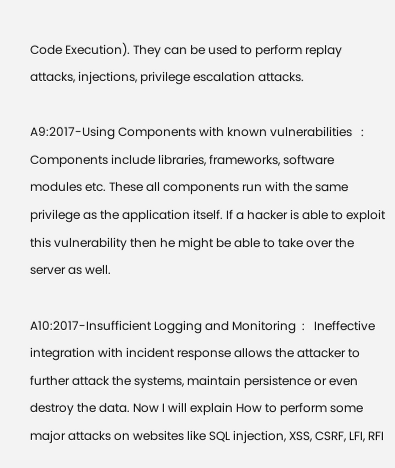Code Execution). They can be used to perform replay attacks, injections, privilege escalation attacks.

A9:2017-Using Components with known vulnerabilities   : Components include libraries, frameworks, software modules etc. These all components run with the same privilege as the application itself. If a hacker is able to exploit this vulnerability then he might be able to take over the server as well.

A10:2017-Insufficient Logging and Monitoring  :   Ineffective integration with incident response allows the attacker to further attack the systems, maintain persistence or even destroy the data. Now I will explain How to perform some major attacks on websites like SQL injection, XSS, CSRF, LFI, RFI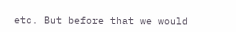etc. But before that we would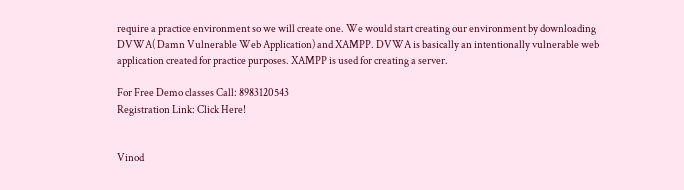require a practice environment so we will create one. We would start creating our environment by downloading DVWA( Damn Vulnerable Web Application) and XAMPP. DVWA is basically an intentionally vulnerable web application created for practice purposes. XAMPP is used for creating a server.

For Free Demo classes Call: 8983120543
Registration Link: Click Here!


Vinod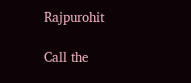Rajpurohit

Call the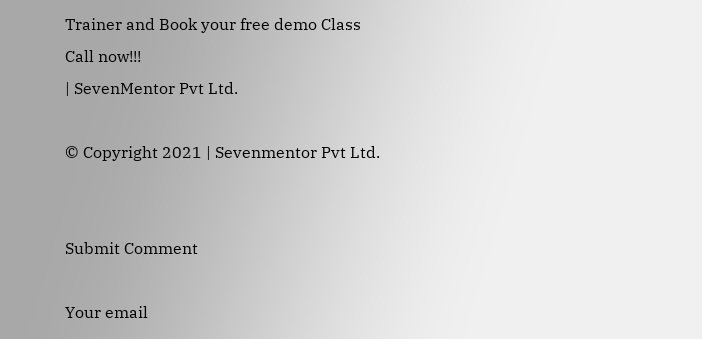Trainer and Book your free demo Class  Call now!!!
| SevenMentor Pvt Ltd.

© Copyright 2021 | Sevenmentor Pvt Ltd.


Submit Comment

Your email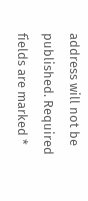address will not be published. Required fields are marked *